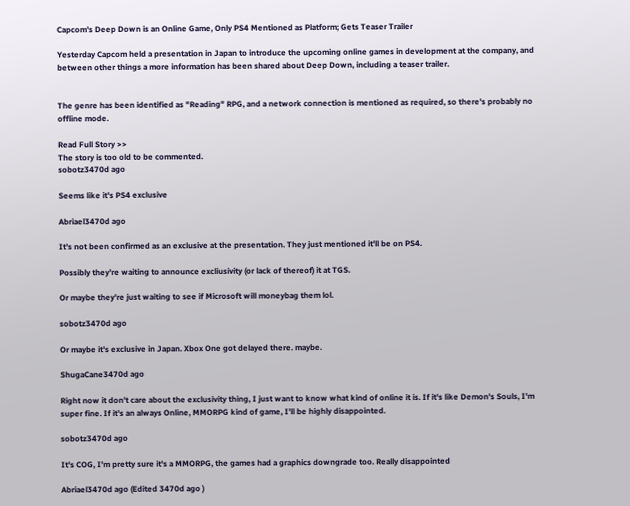Capcom's Deep Down is an Online Game, Only PS4 Mentioned as Platform; Gets Teaser Trailer

Yesterday Capcom held a presentation in Japan to introduce the upcoming online games in development at the company, and between other things a more information has been shared about Deep Down, including a teaser trailer.


The genre has been identified as "Reading" RPG, and a network connection is mentioned as required, so there's probably no offline mode.

Read Full Story >>
The story is too old to be commented.
sobotz3470d ago

Seems like it's PS4 exclusive

Abriael3470d ago

It's not been confirmed as an exclusive at the presentation. They just mentioned it'll be on PS4.

Possibly they're waiting to announce excliusivity (or lack of thereof) it at TGS.

Or maybe they're just waiting to see if Microsoft will moneybag them lol.

sobotz3470d ago

Or maybe it's exclusive in Japan. Xbox One got delayed there. maybe.

ShugaCane3470d ago

Right now it don't care about the exclusivity thing, I just want to know what kind of online it is. If it's like Demon's Souls, I'm super fine. If it's an always Online, MMORPG kind of game, I'll be highly disappointed.

sobotz3470d ago

It's COG, I'm pretty sure it's a MMORPG, the games had a graphics downgrade too. Really disappointed

Abriael3470d ago (Edited 3470d ago )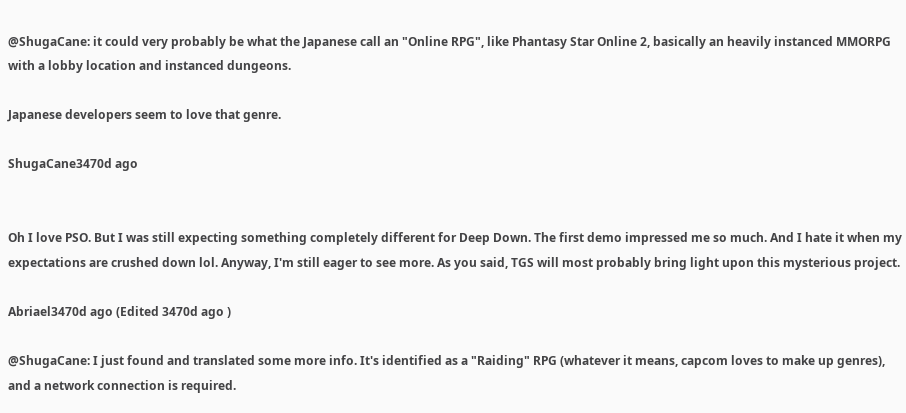@ShugaCane: it could very probably be what the Japanese call an "Online RPG", like Phantasy Star Online 2, basically an heavily instanced MMORPG with a lobby location and instanced dungeons.

Japanese developers seem to love that genre.

ShugaCane3470d ago


Oh I love PSO. But I was still expecting something completely different for Deep Down. The first demo impressed me so much. And I hate it when my expectations are crushed down lol. Anyway, I'm still eager to see more. As you said, TGS will most probably bring light upon this mysterious project.

Abriael3470d ago (Edited 3470d ago )

@ShugaCane: I just found and translated some more info. It's identified as a "Raiding" RPG (whatever it means, capcom loves to make up genres), and a network connection is required.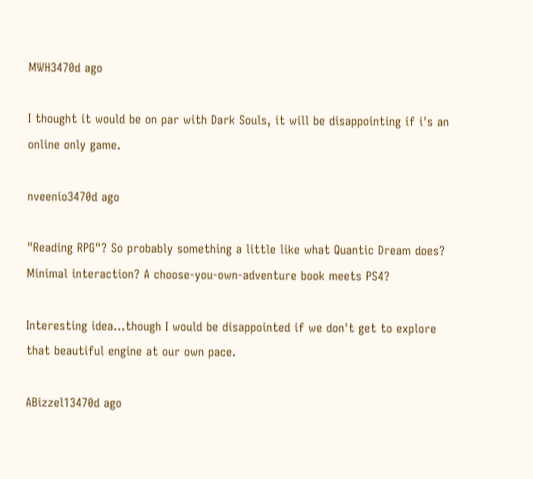MWH3470d ago

I thought it would be on par with Dark Souls, it will be disappointing if i's an online only game.

nveenio3470d ago

"Reading RPG"? So probably something a little like what Quantic Dream does? Minimal interaction? A choose-you-own-adventure book meets PS4?

Interesting idea...though I would be disappointed if we don't get to explore that beautiful engine at our own pace.

ABizzel13470d ago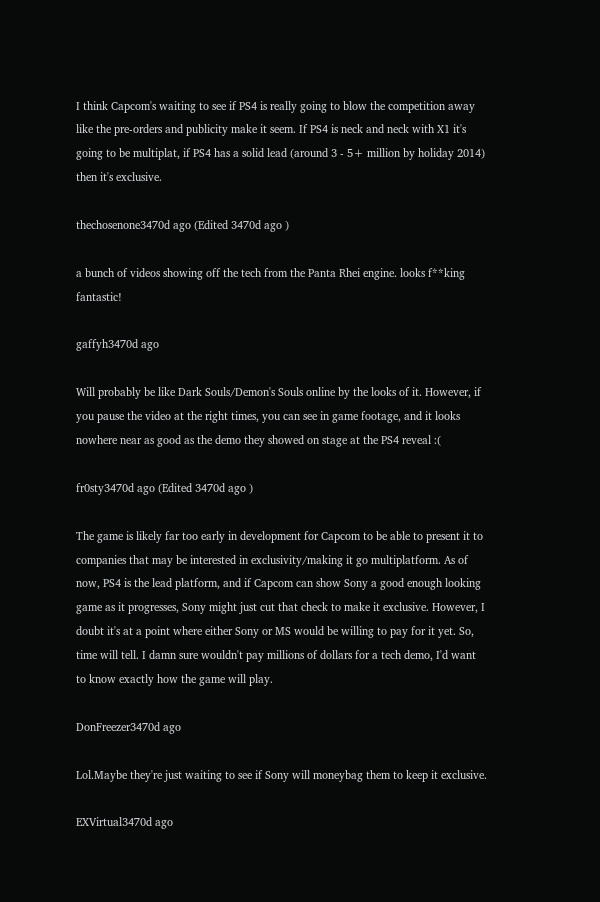I think Capcom's waiting to see if PS4 is really going to blow the competition away like the pre-orders and publicity make it seem. If PS4 is neck and neck with X1 it's going to be multiplat, if PS4 has a solid lead (around 3 - 5+ million by holiday 2014) then it's exclusive.

thechosenone3470d ago (Edited 3470d ago )

a bunch of videos showing off the tech from the Panta Rhei engine. looks f**king fantastic!

gaffyh3470d ago

Will probably be like Dark Souls/Demon's Souls online by the looks of it. However, if you pause the video at the right times, you can see in game footage, and it looks nowhere near as good as the demo they showed on stage at the PS4 reveal :(

fr0sty3470d ago (Edited 3470d ago )

The game is likely far too early in development for Capcom to be able to present it to companies that may be interested in exclusivity/making it go multiplatform. As of now, PS4 is the lead platform, and if Capcom can show Sony a good enough looking game as it progresses, Sony might just cut that check to make it exclusive. However, I doubt it's at a point where either Sony or MS would be willing to pay for it yet. So, time will tell. I damn sure wouldn't pay millions of dollars for a tech demo, I'd want to know exactly how the game will play.

DonFreezer3470d ago

Lol.Maybe they're just waiting to see if Sony will moneybag them to keep it exclusive.

EXVirtual3470d ago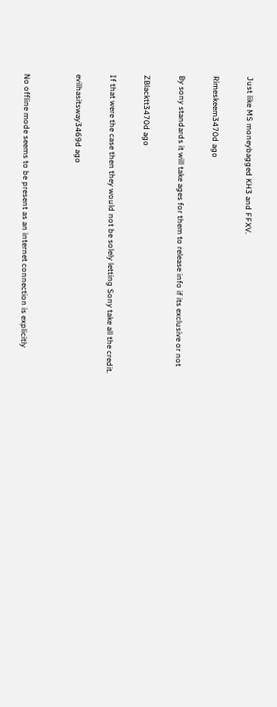Just like MS moneybagged KH3 and FFXV.

Rimeskeem3470d ago

By sony standards it will take ages for them to release info if its exclusive or not

ZBlacktt3470d ago

If that were the case then they would not be solely letting Sony take all the credit.

evilhasitsway3469d ago


No offline mode seems to be present as an internet connection is explicitly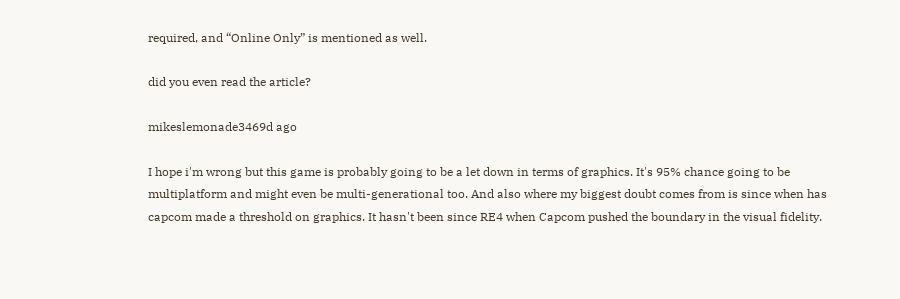required, and “Online Only” is mentioned as well.

did you even read the article?

mikeslemonade3469d ago

I hope i'm wrong but this game is probably going to be a let down in terms of graphics. It's 95% chance going to be multiplatform and might even be multi-generational too. And also where my biggest doubt comes from is since when has capcom made a threshold on graphics. It hasn't been since RE4 when Capcom pushed the boundary in the visual fidelity.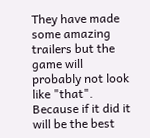They have made some amazing trailers but the game will probably not look like "that". Because if it did it will be the best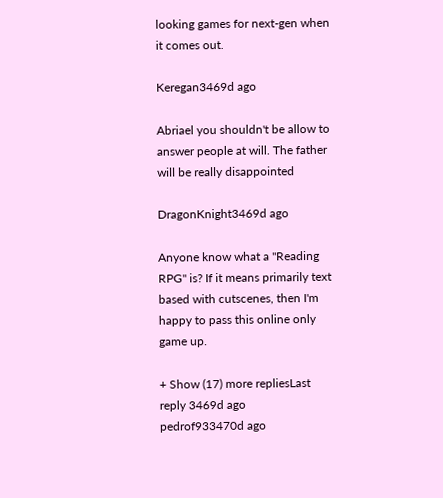looking games for next-gen when it comes out.

Keregan3469d ago

Abriael you shouldn't be allow to answer people at will. The father will be really disappointed

DragonKnight3469d ago

Anyone know what a "Reading RPG" is? If it means primarily text based with cutscenes, then I'm happy to pass this online only game up.

+ Show (17) more repliesLast reply 3469d ago
pedrof933470d ago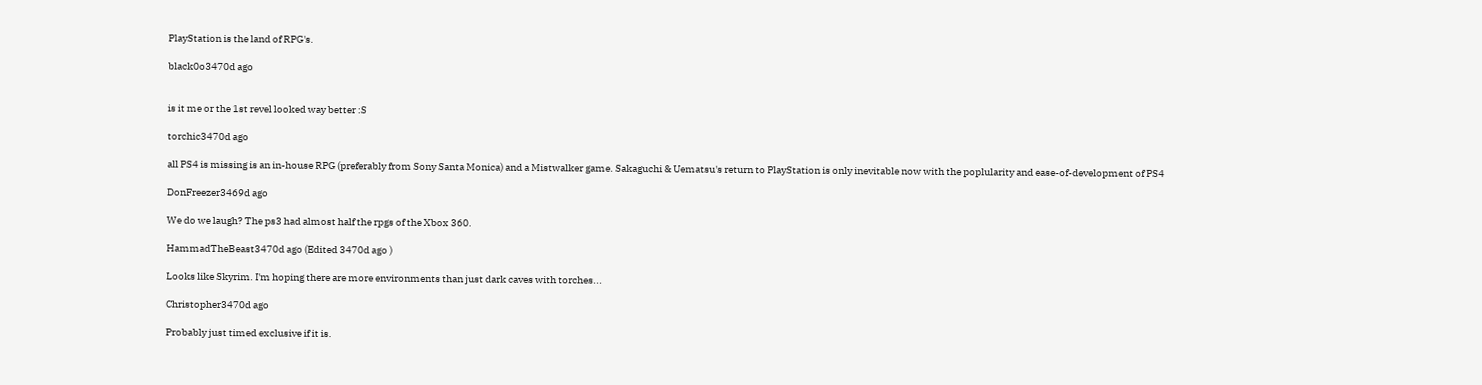PlayStation is the land of RPG's.

black0o3470d ago


is it me or the 1st revel looked way better :S

torchic3470d ago

all PS4 is missing is an in-house RPG (preferably from Sony Santa Monica) and a Mistwalker game. Sakaguchi & Uematsu's return to PlayStation is only inevitable now with the poplularity and ease-of-development of PS4

DonFreezer3469d ago

We do we laugh? The ps3 had almost half the rpgs of the Xbox 360.

HammadTheBeast3470d ago (Edited 3470d ago )

Looks like Skyrim. I'm hoping there are more environments than just dark caves with torches...

Christopher3470d ago

Probably just timed exclusive if it is.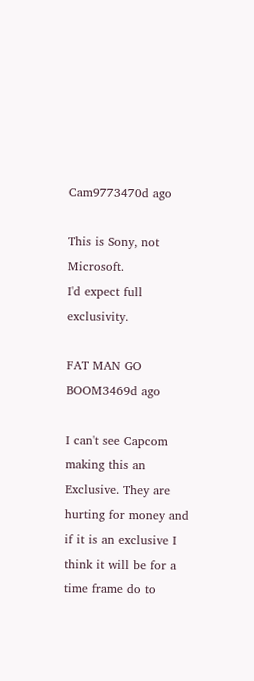Cam9773470d ago

This is Sony, not Microsoft.
I'd expect full exclusivity.

FAT MAN GO BOOM3469d ago

I can't see Capcom making this an Exclusive. They are hurting for money and if it is an exclusive I think it will be for a time frame do to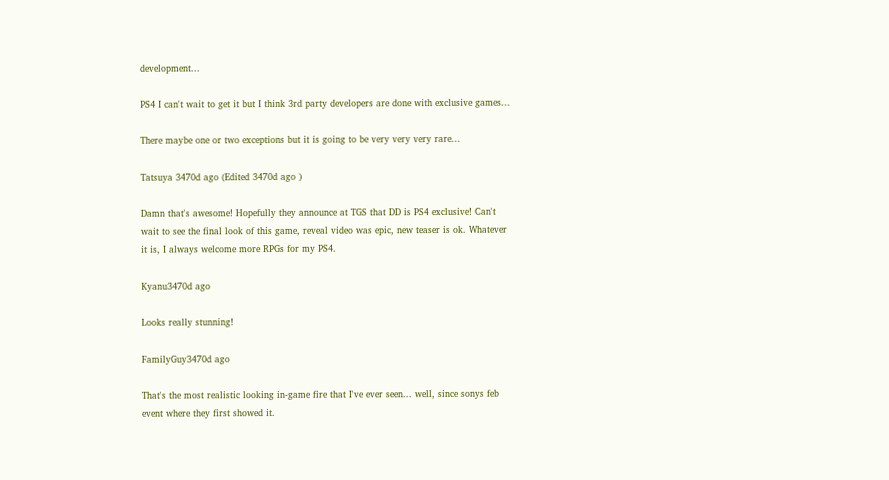development...

PS4 I can't wait to get it but I think 3rd party developers are done with exclusive games...

There maybe one or two exceptions but it is going to be very very very rare...

Tatsuya 3470d ago (Edited 3470d ago )

Damn that's awesome! Hopefully they announce at TGS that DD is PS4 exclusive! Can't wait to see the final look of this game, reveal video was epic, new teaser is ok. Whatever it is, I always welcome more RPGs for my PS4.

Kyanu3470d ago

Looks really stunning!

FamilyGuy3470d ago

That's the most realistic looking in-game fire that I've ever seen... well, since sonys feb event where they first showed it.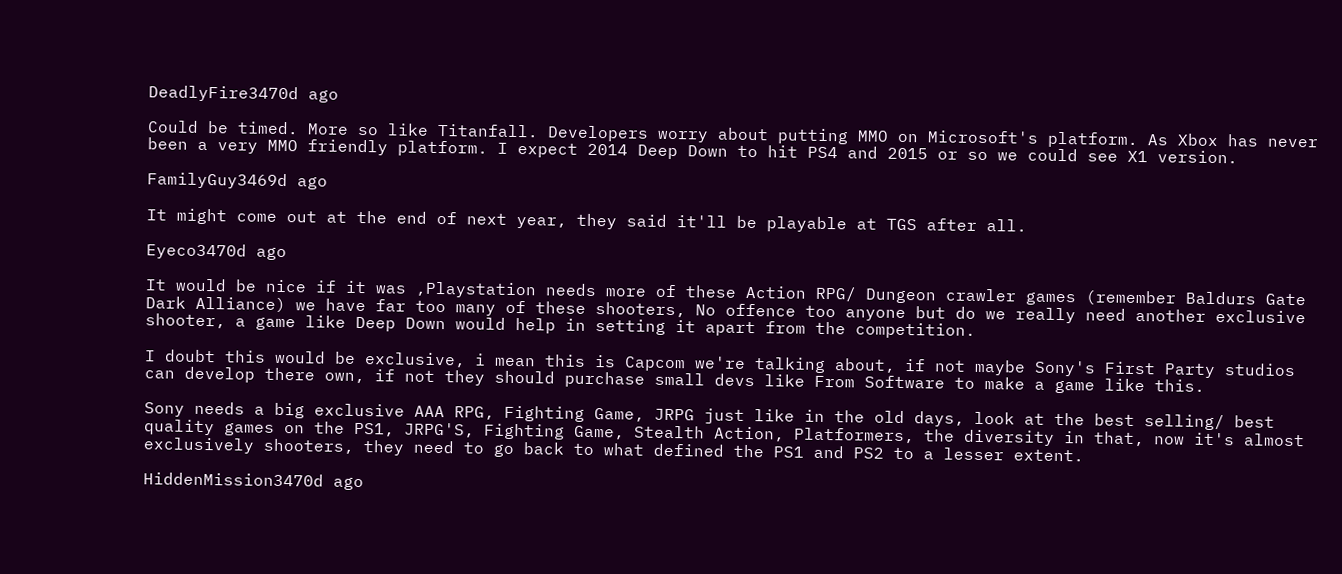DeadlyFire3470d ago

Could be timed. More so like Titanfall. Developers worry about putting MMO on Microsoft's platform. As Xbox has never been a very MMO friendly platform. I expect 2014 Deep Down to hit PS4 and 2015 or so we could see X1 version.

FamilyGuy3469d ago

It might come out at the end of next year, they said it'll be playable at TGS after all.

Eyeco3470d ago

It would be nice if it was ,Playstation needs more of these Action RPG/ Dungeon crawler games (remember Baldurs Gate Dark Alliance) we have far too many of these shooters, No offence too anyone but do we really need another exclusive shooter, a game like Deep Down would help in setting it apart from the competition.

I doubt this would be exclusive, i mean this is Capcom we're talking about, if not maybe Sony's First Party studios can develop there own, if not they should purchase small devs like From Software to make a game like this.

Sony needs a big exclusive AAA RPG, Fighting Game, JRPG just like in the old days, look at the best selling/ best quality games on the PS1, JRPG'S, Fighting Game, Stealth Action, Platformers, the diversity in that, now it's almost exclusively shooters, they need to go back to what defined the PS1 and PS2 to a lesser extent.

HiddenMission3470d ago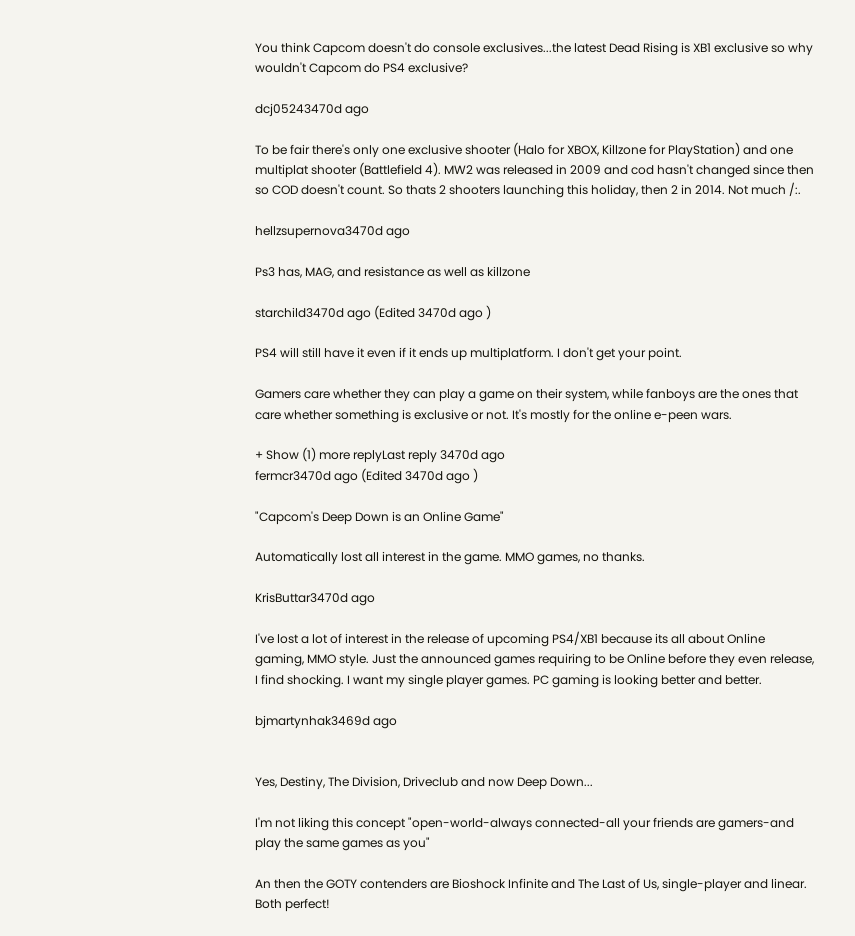You think Capcom doesn't do console exclusives...the latest Dead Rising is XB1 exclusive so why wouldn't Capcom do PS4 exclusive?

dcj05243470d ago

To be fair there's only one exclusive shooter (Halo for XBOX, Killzone for PlayStation) and one multiplat shooter (Battlefield 4). MW2 was released in 2009 and cod hasn't changed since then so COD doesn't count. So thats 2 shooters launching this holiday, then 2 in 2014. Not much /:.

hellzsupernova3470d ago

Ps3 has, MAG, and resistance as well as killzone

starchild3470d ago (Edited 3470d ago )

PS4 will still have it even if it ends up multiplatform. I don't get your point.

Gamers care whether they can play a game on their system, while fanboys are the ones that care whether something is exclusive or not. It's mostly for the online e-peen wars.

+ Show (1) more replyLast reply 3470d ago
fermcr3470d ago (Edited 3470d ago )

"Capcom's Deep Down is an Online Game"

Automatically lost all interest in the game. MMO games, no thanks.

KrisButtar3470d ago

I've lost a lot of interest in the release of upcoming PS4/XB1 because its all about Online gaming, MMO style. Just the announced games requiring to be Online before they even release, I find shocking. I want my single player games. PC gaming is looking better and better.

bjmartynhak3469d ago


Yes, Destiny, The Division, Driveclub and now Deep Down...

I'm not liking this concept "open-world-always connected-all your friends are gamers-and play the same games as you"

An then the GOTY contenders are Bioshock Infinite and The Last of Us, single-player and linear. Both perfect!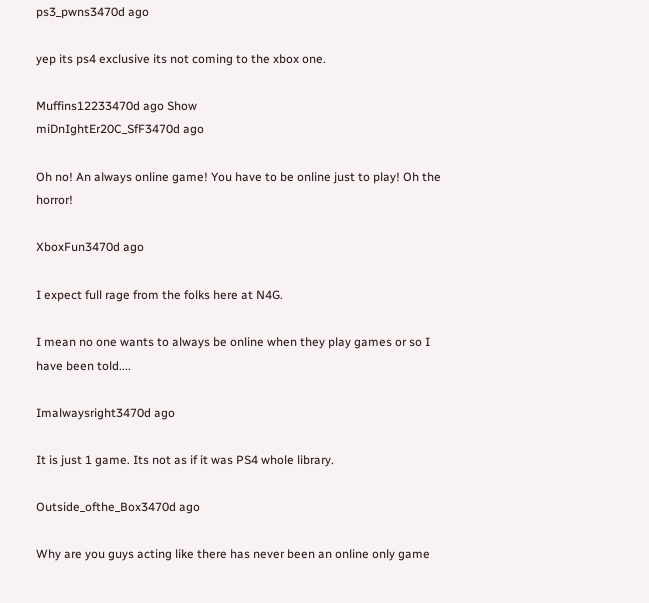ps3_pwns3470d ago

yep its ps4 exclusive its not coming to the xbox one.

Muffins12233470d ago Show
miDnIghtEr20C_SfF3470d ago

Oh no! An always online game! You have to be online just to play! Oh the horror!

XboxFun3470d ago

I expect full rage from the folks here at N4G.

I mean no one wants to always be online when they play games or so I have been told....

Imalwaysright3470d ago

It is just 1 game. Its not as if it was PS4 whole library.

Outside_ofthe_Box3470d ago

Why are you guys acting like there has never been an online only game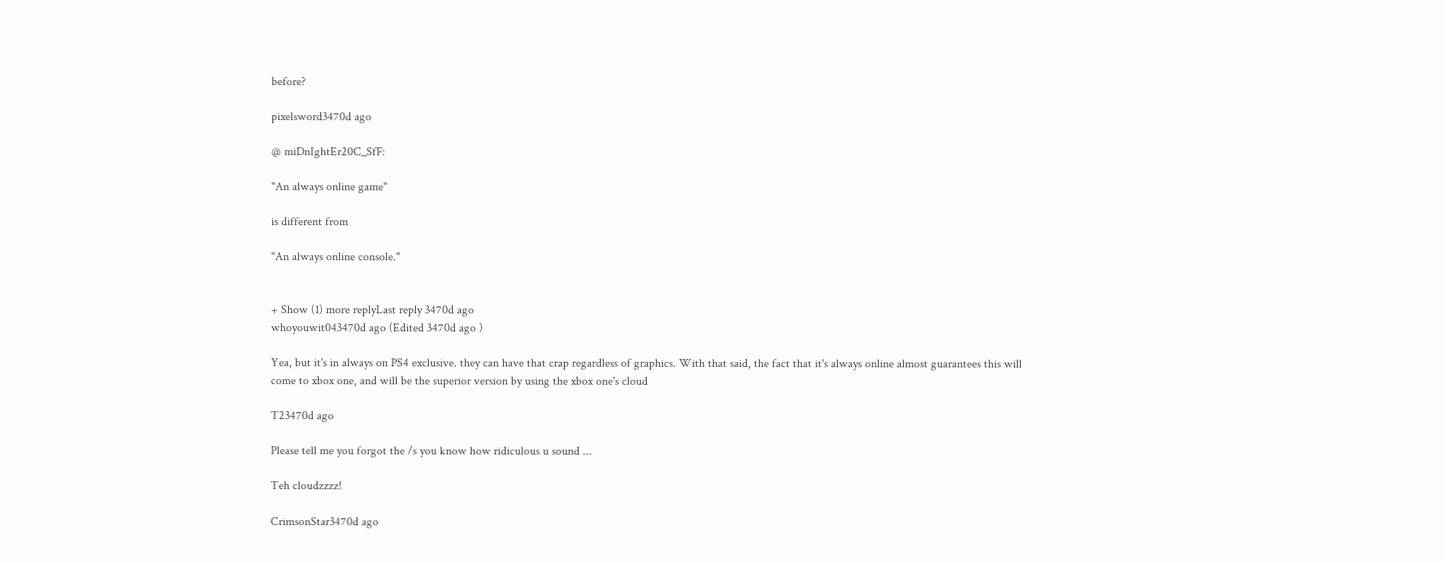before?

pixelsword3470d ago

@ miDnIghtEr20C_SfF:

"An always online game"

is different from

"An always online console."


+ Show (1) more replyLast reply 3470d ago
whoyouwit043470d ago (Edited 3470d ago )

Yea, but it's in always on PS4 exclusive. they can have that crap regardless of graphics. With that said, the fact that it's always online almost guarantees this will come to xbox one, and will be the superior version by using the xbox one's cloud

T23470d ago

Please tell me you forgot the /s you know how ridiculous u sound ...

Teh cloudzzzz!

CrimsonStar3470d ago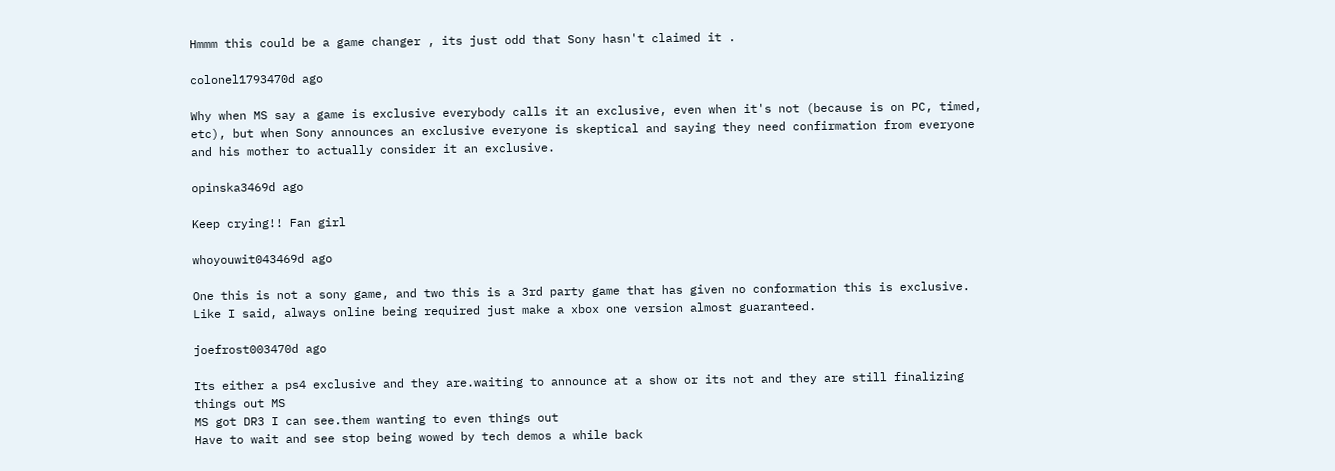Hmmm this could be a game changer , its just odd that Sony hasn't claimed it .

colonel1793470d ago

Why when MS say a game is exclusive everybody calls it an exclusive, even when it's not (because is on PC, timed, etc), but when Sony announces an exclusive everyone is skeptical and saying they need confirmation from everyone and his mother to actually consider it an exclusive.

opinska3469d ago

Keep crying!! Fan girl

whoyouwit043469d ago

One this is not a sony game, and two this is a 3rd party game that has given no conformation this is exclusive. Like I said, always online being required just make a xbox one version almost guaranteed.

joefrost003470d ago

Its either a ps4 exclusive and they are.waiting to announce at a show or its not and they are still finalizing things out MS
MS got DR3 I can see.them wanting to even things out
Have to wait and see stop being wowed by tech demos a while back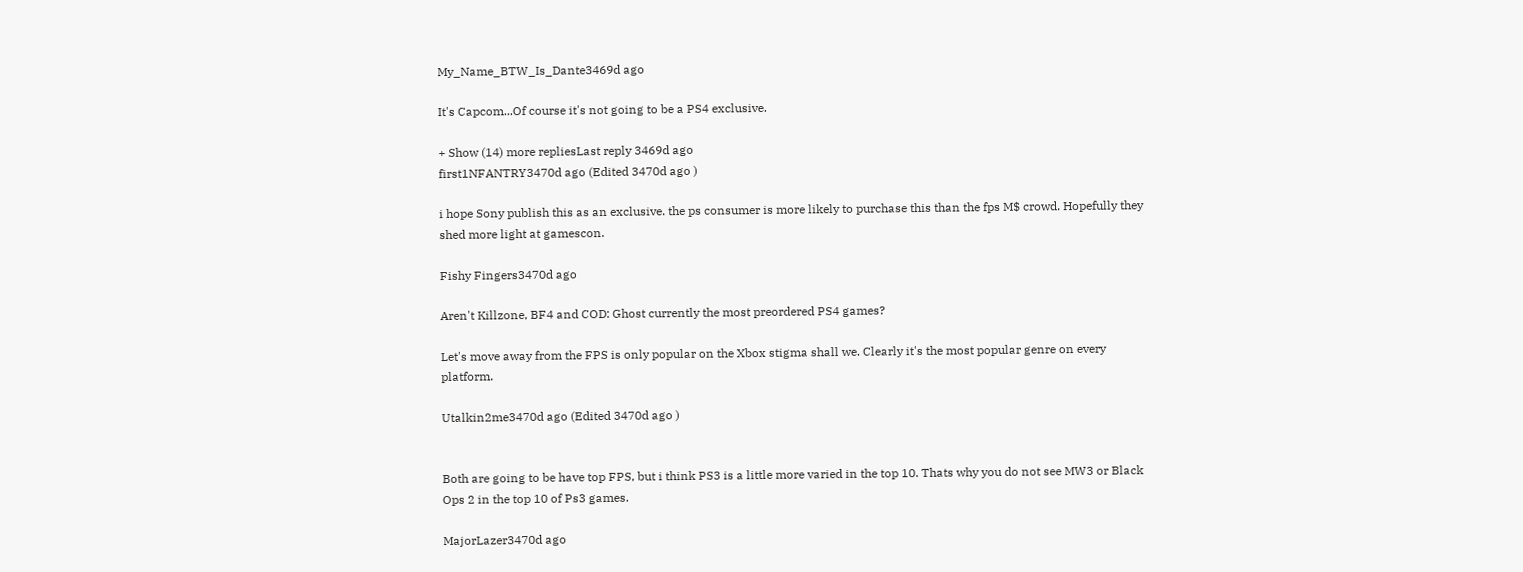My_Name_BTW_Is_Dante3469d ago

It's Capcom...Of course it's not going to be a PS4 exclusive.

+ Show (14) more repliesLast reply 3469d ago
first1NFANTRY3470d ago (Edited 3470d ago )

i hope Sony publish this as an exclusive. the ps consumer is more likely to purchase this than the fps M$ crowd. Hopefully they shed more light at gamescon.

Fishy Fingers3470d ago

Aren't Killzone, BF4 and COD: Ghost currently the most preordered PS4 games?

Let's move away from the FPS is only popular on the Xbox stigma shall we. Clearly it's the most popular genre on every platform.

Utalkin2me3470d ago (Edited 3470d ago )


Both are going to be have top FPS, but i think PS3 is a little more varied in the top 10. Thats why you do not see MW3 or Black Ops 2 in the top 10 of Ps3 games.

MajorLazer3470d ago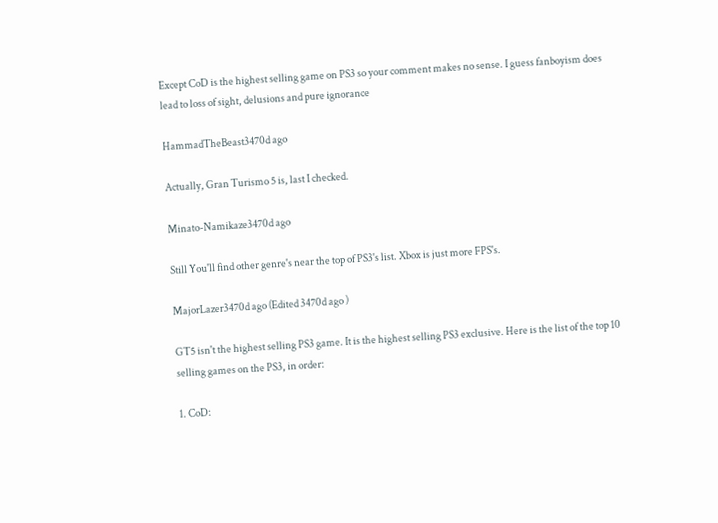Except CoD is the highest selling game on PS3 so your comment makes no sense. I guess fanboyism does lead to loss of sight, delusions and pure ignorance

HammadTheBeast3470d ago

Actually, Gran Turismo 5 is, last I checked.

Minato-Namikaze3470d ago

Still You'll find other genre's near the top of PS3's list. Xbox is just more FPS's.

MajorLazer3470d ago (Edited 3470d ago )

GT5 isn't the highest selling PS3 game. It is the highest selling PS3 exclusive. Here is the list of the top 10 selling games on the PS3, in order:

1. CoD: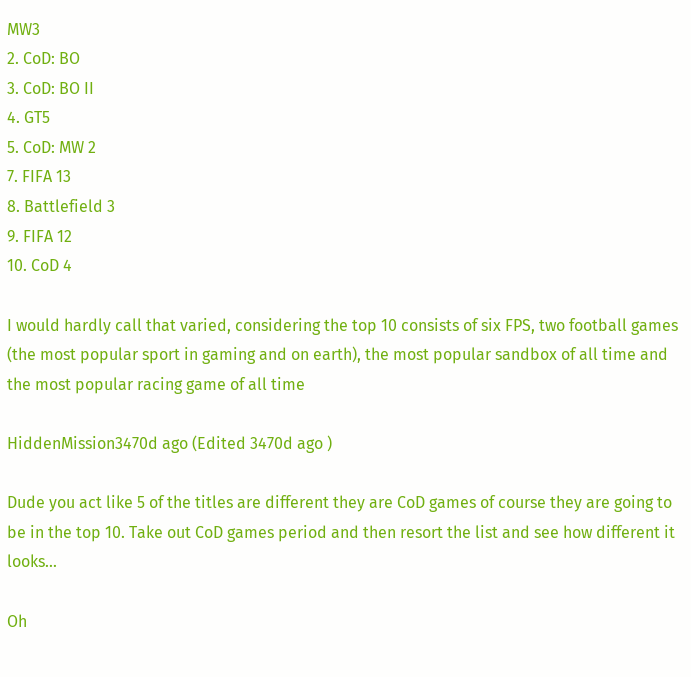MW3
2. CoD: BO
3. CoD: BO II
4. GT5
5. CoD: MW 2
7. FIFA 13
8. Battlefield 3
9. FIFA 12
10. CoD 4

I would hardly call that varied, considering the top 10 consists of six FPS, two football games (the most popular sport in gaming and on earth), the most popular sandbox of all time and the most popular racing game of all time

HiddenMission3470d ago (Edited 3470d ago )

Dude you act like 5 of the titles are different they are CoD games of course they are going to be in the top 10. Take out CoD games period and then resort the list and see how different it looks...

Oh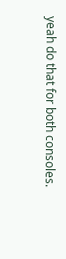yeah do that for both consoles.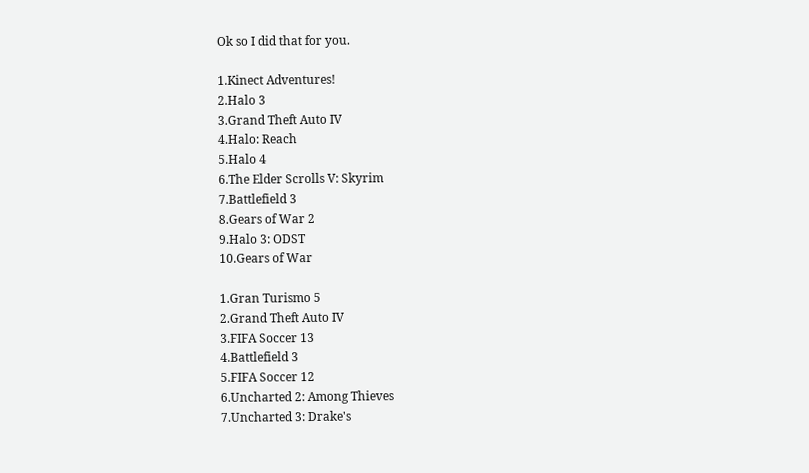Ok so I did that for you.

1.Kinect Adventures!
2.Halo 3
3.Grand Theft Auto IV
4.Halo: Reach
5.Halo 4
6.The Elder Scrolls V: Skyrim
7.Battlefield 3
8.Gears of War 2
9.Halo 3: ODST
10.Gears of War

1.Gran Turismo 5
2.Grand Theft Auto IV
3.FIFA Soccer 13
4.Battlefield 3
5.FIFA Soccer 12
6.Uncharted 2: Among Thieves
7.Uncharted 3: Drake's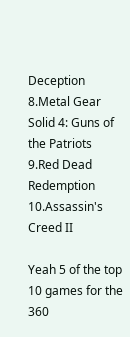Deception
8.Metal Gear Solid 4: Guns of the Patriots
9.Red Dead Redemption
10.Assassin's Creed II

Yeah 5 of the top 10 games for the 360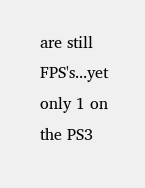are still FPS's...yet only 1 on the PS3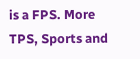is a FPS. More TPS, Sports and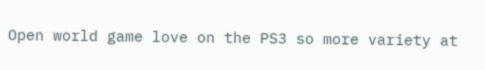Open world game love on the PS3 so more variety at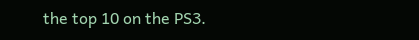the top 10 on the PS3.